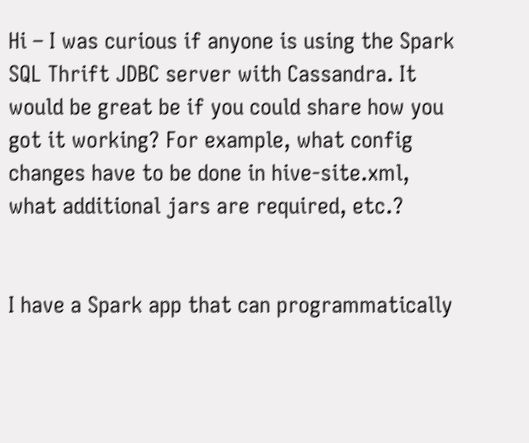Hi – I was curious if anyone is using the Spark SQL Thrift JDBC server with Cassandra. It would be great be if you could share how you got it working? For example, what config changes have to be done in hive-site.xml, what additional jars are required, etc.?


I have a Spark app that can programmatically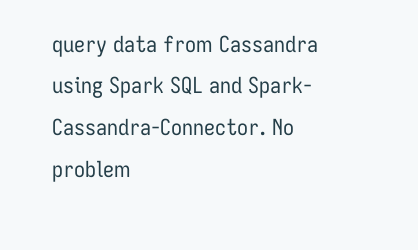query data from Cassandra using Spark SQL and Spark-Cassandra-Connector. No problem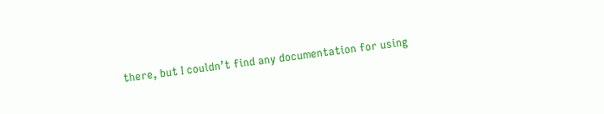there, but I couldn’t find any documentation for using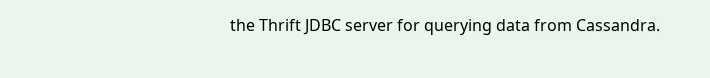the Thrift JDBC server for querying data from Cassandra.